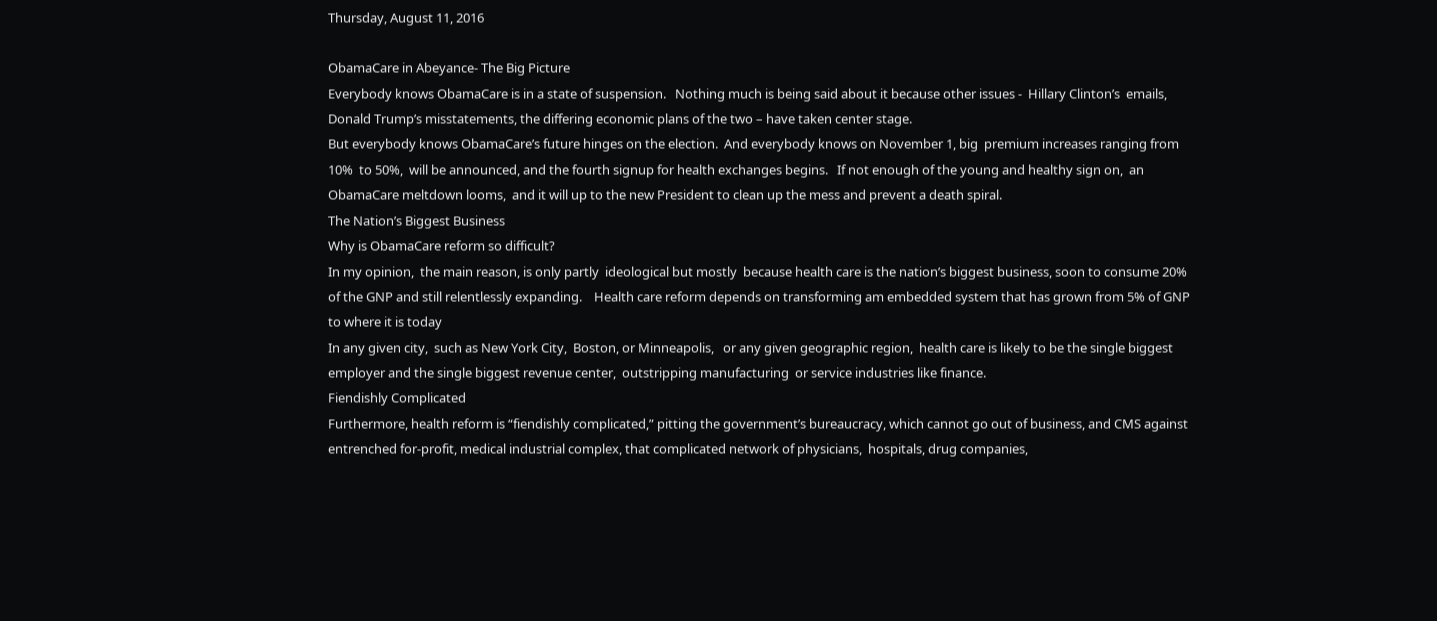Thursday, August 11, 2016

ObamaCare in Abeyance- The Big Picture
Everybody knows ObamaCare is in a state of suspension.   Nothing much is being said about it because other issues -  Hillary Clinton’s  emails,   Donald Trump’s misstatements, the differing economic plans of the two – have taken center stage.
But everybody knows ObamaCare’s future hinges on the election.  And everybody knows on November 1, big  premium increases ranging from 10%  to 50%,  will be announced, and the fourth signup for health exchanges begins.   If not enough of the young and healthy sign on,  an ObamaCare meltdown looms,  and it will up to the new President to clean up the mess and prevent a death spiral.
The Nation’s Biggest Business
Why is ObamaCare reform so difficult?
In my opinion,  the main reason, is only partly  ideological but mostly  because health care is the nation’s biggest business, soon to consume 20% of the GNP and still relentlessly expanding.    Health care reform depends on transforming am embedded system that has grown from 5% of GNP to where it is today
In any given city,  such as New York City,  Boston, or Minneapolis,   or any given geographic region,  health care is likely to be the single biggest employer and the single biggest revenue center,  outstripping manufacturing  or service industries like finance.
Fiendishly Complicated
Furthermore, health reform is “fiendishly complicated,” pitting the government’s bureaucracy, which cannot go out of business, and CMS against entrenched for-profit, medical industrial complex, that complicated network of physicians,  hospitals, drug companies,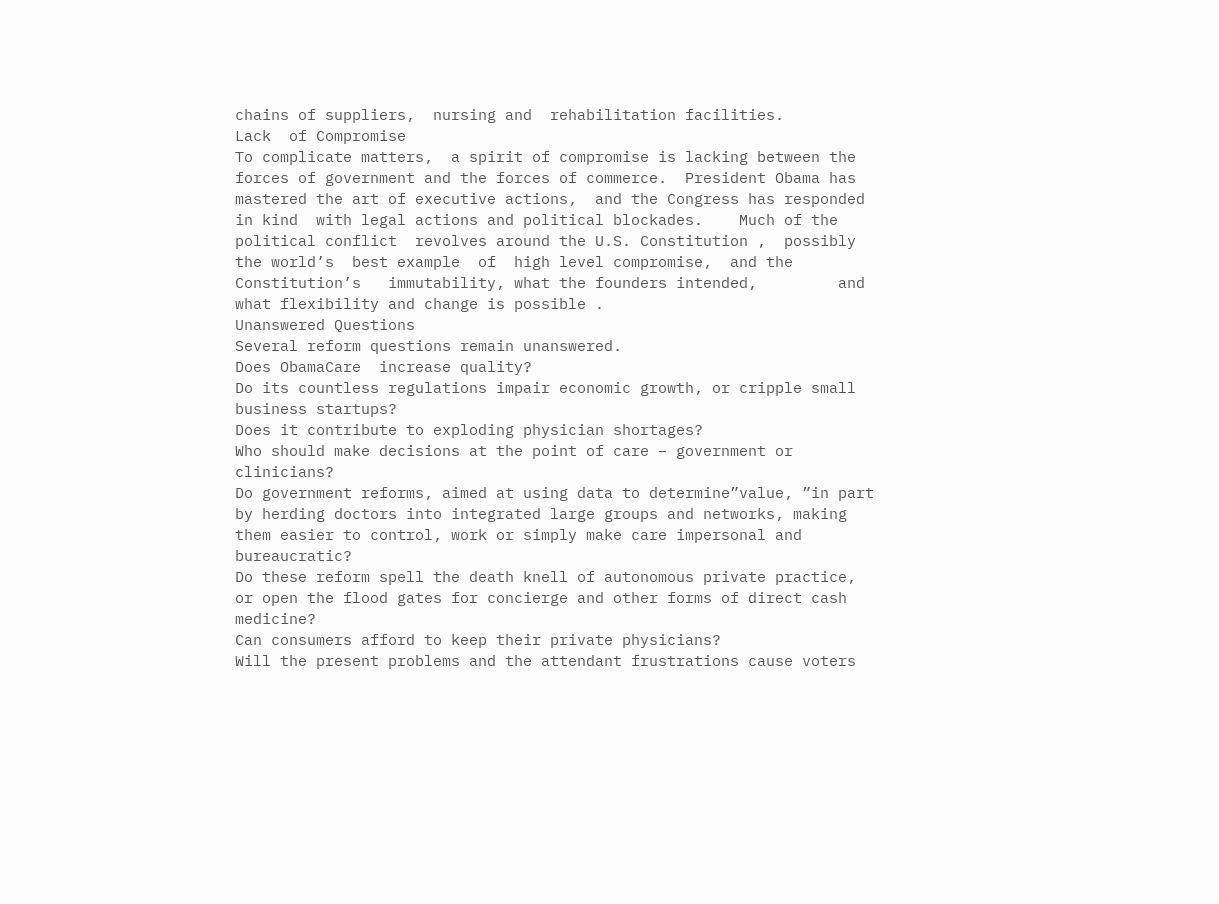chains of suppliers,  nursing and  rehabilitation facilities.
Lack  of Compromise
To complicate matters,  a spirit of compromise is lacking between the forces of government and the forces of commerce.  President Obama has mastered the art of executive actions,  and the Congress has responded in kind  with legal actions and political blockades.    Much of the political conflict  revolves around the U.S. Constitution ,  possibly the world’s  best example  of  high level compromise,  and the Constitution’s   immutability, what the founders intended,         and what flexibility and change is possible .
Unanswered Questions
Several reform questions remain unanswered.
Does ObamaCare  increase quality?
Do its countless regulations impair economic growth, or cripple small business startups?
Does it contribute to exploding physician shortages?
Who should make decisions at the point of care – government or clinicians?
Do government reforms, aimed at using data to determine”value, ”in part by herding doctors into integrated large groups and networks, making them easier to control, work or simply make care impersonal and bureaucratic?
Do these reform spell the death knell of autonomous private practice,  or open the flood gates for concierge and other forms of direct cash medicine?
Can consumers afford to keep their private physicians?
Will the present problems and the attendant frustrations cause voters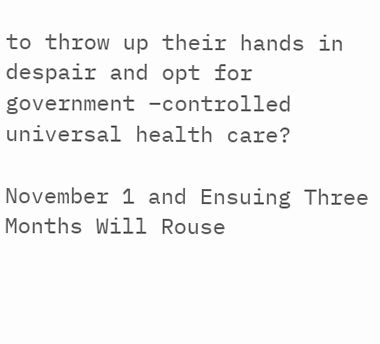to throw up their hands in despair and opt for government –controlled universal health care?

November 1 and Ensuing Three Months Will Rouse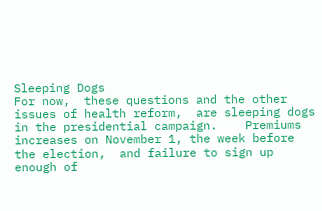Sleeping Dogs
For now,  these questions and the other issues of health reform,  are sleeping dogs in the presidential campaign.    Premiums increases on November 1, the week before the election,  and failure to sign up enough of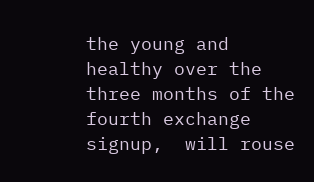the young and healthy over the three months of the fourth exchange signup,  will rouse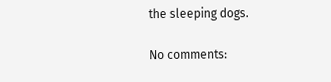the sleeping dogs.

No comments: